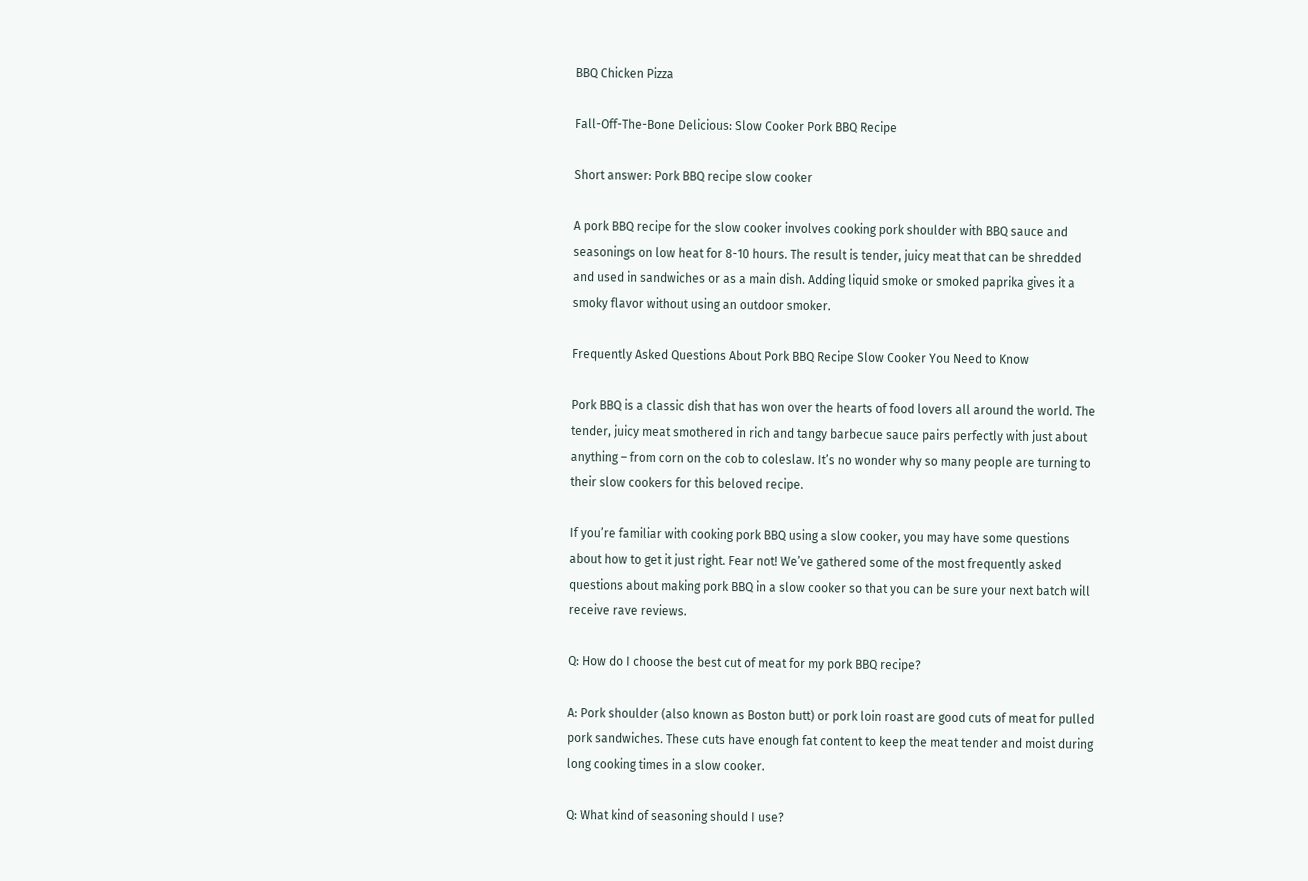BBQ Chicken Pizza

Fall-Off-The-Bone Delicious: Slow Cooker Pork BBQ Recipe

Short answer: Pork BBQ recipe slow cooker

A pork BBQ recipe for the slow cooker involves cooking pork shoulder with BBQ sauce and seasonings on low heat for 8-10 hours. The result is tender, juicy meat that can be shredded and used in sandwiches or as a main dish. Adding liquid smoke or smoked paprika gives it a smoky flavor without using an outdoor smoker.

Frequently Asked Questions About Pork BBQ Recipe Slow Cooker You Need to Know

Pork BBQ is a classic dish that has won over the hearts of food lovers all around the world. The tender, juicy meat smothered in rich and tangy barbecue sauce pairs perfectly with just about anything – from corn on the cob to coleslaw. It’s no wonder why so many people are turning to their slow cookers for this beloved recipe.

If you’re familiar with cooking pork BBQ using a slow cooker, you may have some questions about how to get it just right. Fear not! We’ve gathered some of the most frequently asked questions about making pork BBQ in a slow cooker so that you can be sure your next batch will receive rave reviews.

Q: How do I choose the best cut of meat for my pork BBQ recipe?

A: Pork shoulder (also known as Boston butt) or pork loin roast are good cuts of meat for pulled pork sandwiches. These cuts have enough fat content to keep the meat tender and moist during long cooking times in a slow cooker.

Q: What kind of seasoning should I use?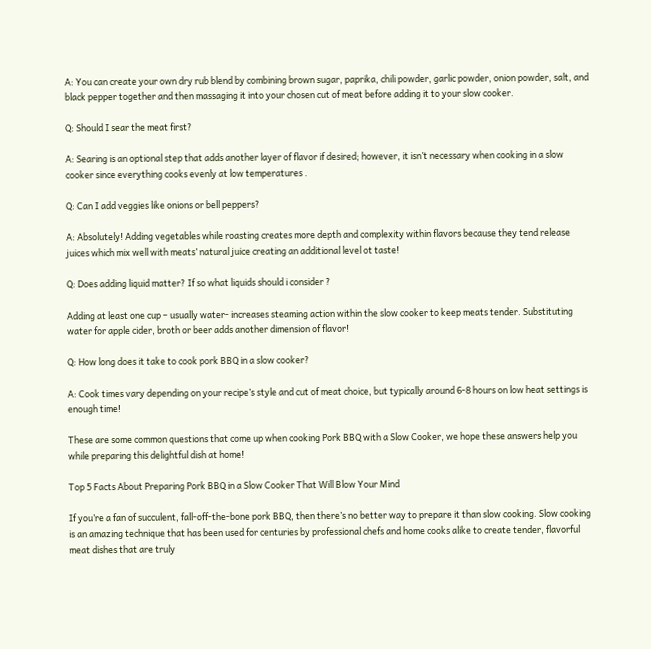A: You can create your own dry rub blend by combining brown sugar, paprika, chili powder, garlic powder, onion powder, salt, and black pepper together and then massaging it into your chosen cut of meat before adding it to your slow cooker.

Q: Should I sear the meat first?

A: Searing is an optional step that adds another layer of flavor if desired; however, it isn’t necessary when cooking in a slow cooker since everything cooks evenly at low temperatures .

Q: Can I add veggies like onions or bell peppers?

A: Absolutely! Adding vegetables while roasting creates more depth and complexity within flavors because they tend release juices which mix well with meats’ natural juice creating an additional level ot taste!

Q: Does adding liquid matter? If so what liquids should i consider ?

Adding at least one cup – usually water- increases steaming action within the slow cooker to keep meats tender. Substituting water for apple cider, broth or beer adds another dimension of flavor!

Q: How long does it take to cook pork BBQ in a slow cooker?

A: Cook times vary depending on your recipe’s style and cut of meat choice, but typically around 6-8 hours on low heat settings is enough time!

These are some common questions that come up when cooking Pork BBQ with a Slow Cooker, we hope these answers help you while preparing this delightful dish at home!

Top 5 Facts About Preparing Pork BBQ in a Slow Cooker That Will Blow Your Mind

If you’re a fan of succulent, fall-off-the-bone pork BBQ, then there’s no better way to prepare it than slow cooking. Slow cooking is an amazing technique that has been used for centuries by professional chefs and home cooks alike to create tender, flavorful meat dishes that are truly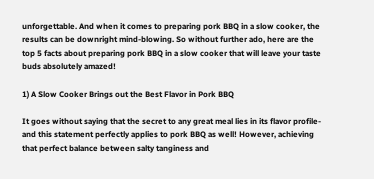unforgettable. And when it comes to preparing pork BBQ in a slow cooker, the results can be downright mind-blowing. So without further ado, here are the top 5 facts about preparing pork BBQ in a slow cooker that will leave your taste buds absolutely amazed!

1) A Slow Cooker Brings out the Best Flavor in Pork BBQ

It goes without saying that the secret to any great meal lies in its flavor profile- and this statement perfectly applies to pork BBQ as well! However, achieving that perfect balance between salty tanginess and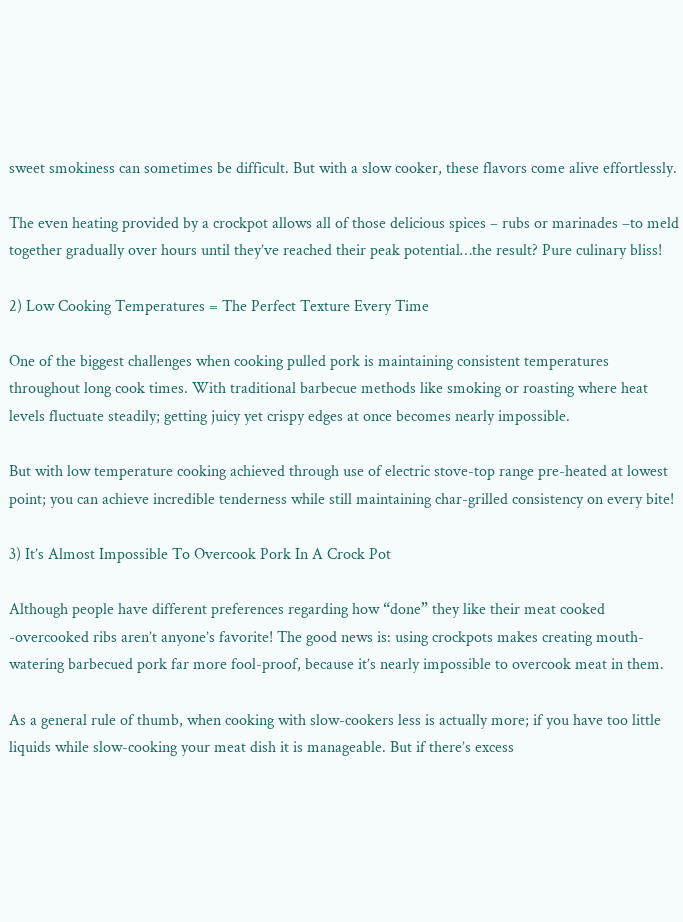sweet smokiness can sometimes be difficult. But with a slow cooker, these flavors come alive effortlessly.

The even heating provided by a crockpot allows all of those delicious spices – rubs or marinades –to meld together gradually over hours until they’ve reached their peak potential…the result? Pure culinary bliss!

2) Low Cooking Temperatures = The Perfect Texture Every Time

One of the biggest challenges when cooking pulled pork is maintaining consistent temperatures throughout long cook times. With traditional barbecue methods like smoking or roasting where heat levels fluctuate steadily; getting juicy yet crispy edges at once becomes nearly impossible.

But with low temperature cooking achieved through use of electric stove-top range pre-heated at lowest point; you can achieve incredible tenderness while still maintaining char-grilled consistency on every bite!

3) It’s Almost Impossible To Overcook Pork In A Crock Pot

Although people have different preferences regarding how “done” they like their meat cooked -overcooked ribs aren’t anyone’s favorite! The good news is: using crockpots makes creating mouth-watering barbecued pork far more fool-proof, because it’s nearly impossible to overcook meat in them.

As a general rule of thumb, when cooking with slow-cookers less is actually more; if you have too little liquids while slow-cooking your meat dish it is manageable. But if there’s excess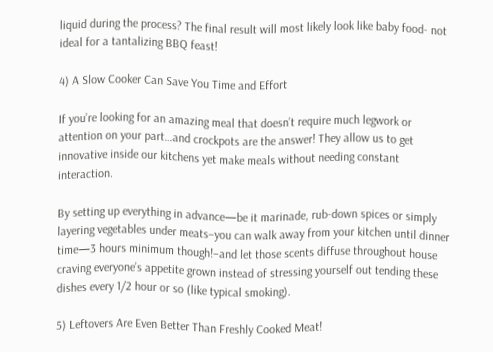liquid during the process? The final result will most likely look like baby food- not ideal for a tantalizing BBQ feast!

4) A Slow Cooker Can Save You Time and Effort

If you’re looking for an amazing meal that doesn’t require much legwork or attention on your part…and crockpots are the answer! They allow us to get innovative inside our kitchens yet make meals without needing constant interaction.

By setting up everything in advance—be it marinade, rub-down spices or simply layering vegetables under meats–you can walk away from your kitchen until dinner time—3 hours minimum though!–and let those scents diffuse throughout house craving everyone’s appetite grown instead of stressing yourself out tending these dishes every 1/2 hour or so (like typical smoking).

5) Leftovers Are Even Better Than Freshly Cooked Meat!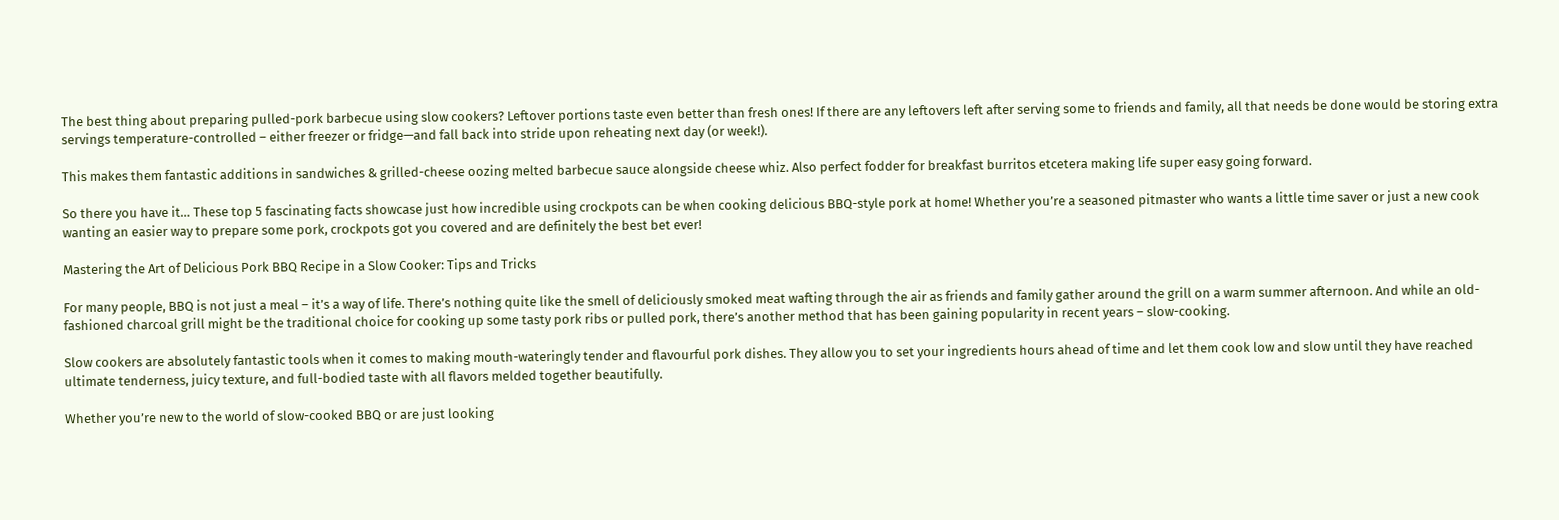The best thing about preparing pulled-pork barbecue using slow cookers? Leftover portions taste even better than fresh ones! If there are any leftovers left after serving some to friends and family, all that needs be done would be storing extra servings temperature-controlled – either freezer or fridge—and fall back into stride upon reheating next day (or week!).

This makes them fantastic additions in sandwiches & grilled-cheese oozing melted barbecue sauce alongside cheese whiz. Also perfect fodder for breakfast burritos etcetera making life super easy going forward.

So there you have it… These top 5 fascinating facts showcase just how incredible using crockpots can be when cooking delicious BBQ-style pork at home! Whether you’re a seasoned pitmaster who wants a little time saver or just a new cook wanting an easier way to prepare some pork, crockpots got you covered and are definitely the best bet ever!

Mastering the Art of Delicious Pork BBQ Recipe in a Slow Cooker: Tips and Tricks

For many people, BBQ is not just a meal – it’s a way of life. There’s nothing quite like the smell of deliciously smoked meat wafting through the air as friends and family gather around the grill on a warm summer afternoon. And while an old-fashioned charcoal grill might be the traditional choice for cooking up some tasty pork ribs or pulled pork, there’s another method that has been gaining popularity in recent years – slow-cooking.

Slow cookers are absolutely fantastic tools when it comes to making mouth-wateringly tender and flavourful pork dishes. They allow you to set your ingredients hours ahead of time and let them cook low and slow until they have reached ultimate tenderness, juicy texture, and full-bodied taste with all flavors melded together beautifully.

Whether you’re new to the world of slow-cooked BBQ or are just looking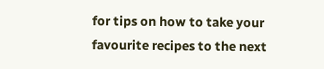for tips on how to take your favourite recipes to the next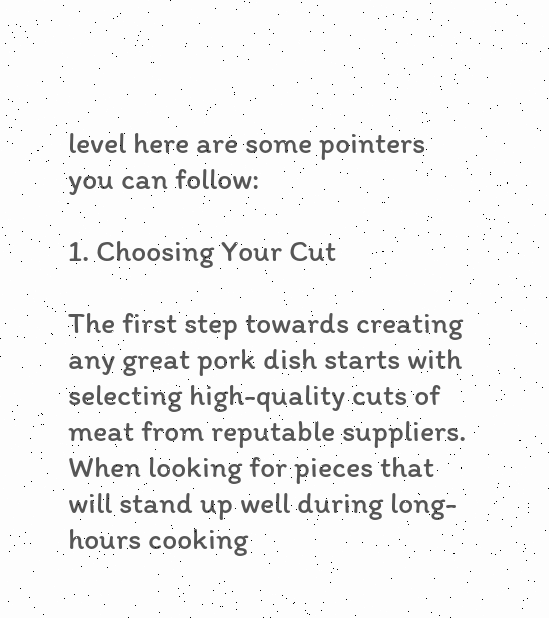level here are some pointers you can follow:

1. Choosing Your Cut

The first step towards creating any great pork dish starts with selecting high-quality cuts of meat from reputable suppliers. When looking for pieces that will stand up well during long-hours cooking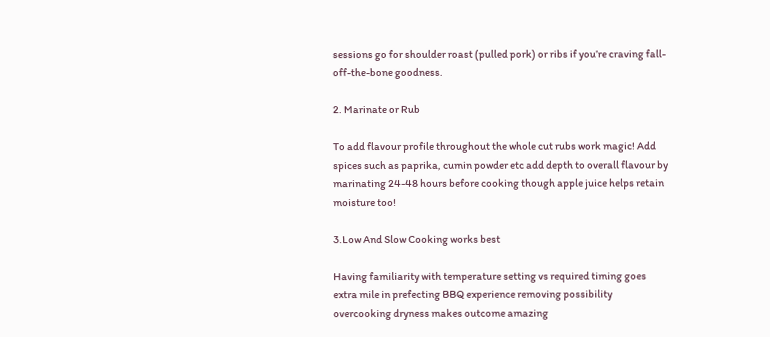sessions go for shoulder roast (pulled pork) or ribs if you’re craving fall-off-the-bone goodness.

2. Marinate or Rub

To add flavour profile throughout the whole cut rubs work magic! Add spices such as paprika, cumin powder etc add depth to overall flavour by marinating 24-48 hours before cooking though apple juice helps retain moisture too!

3.Low And Slow Cooking works best

Having familiarity with temperature setting vs required timing goes extra mile in prefecting BBQ experience removing possibility overcooking dryness makes outcome amazing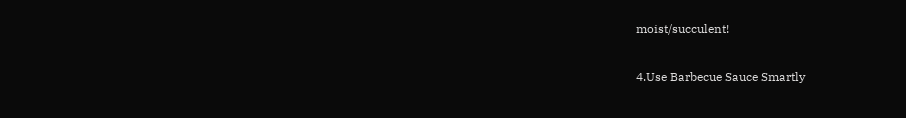moist/succulent!

4.Use Barbecue Sauce Smartly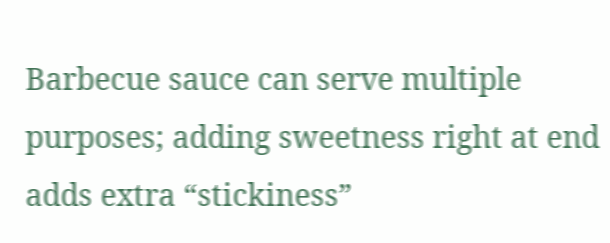Barbecue sauce can serve multiple purposes; adding sweetness right at end adds extra “stickiness”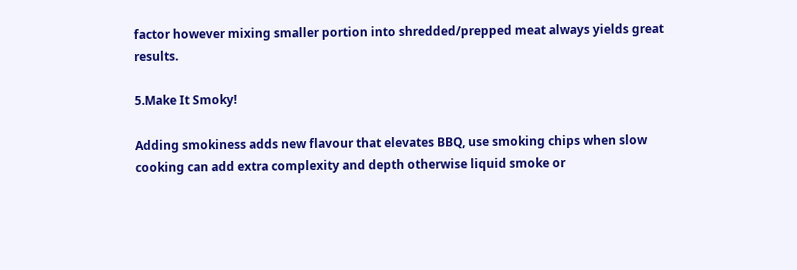factor however mixing smaller portion into shredded/prepped meat always yields great results.

5.Make It Smoky!

Adding smokiness adds new flavour that elevates BBQ, use smoking chips when slow cooking can add extra complexity and depth otherwise liquid smoke or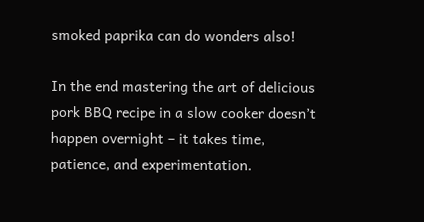smoked paprika can do wonders also!

In the end mastering the art of delicious pork BBQ recipe in a slow cooker doesn’t happen overnight – it takes time, patience, and experimentation.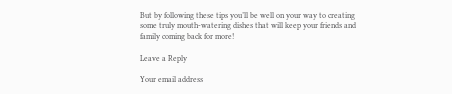But by following these tips you’ll be well on your way to creating some truly mouth-watering dishes that will keep your friends and family coming back for more!

Leave a Reply

Your email address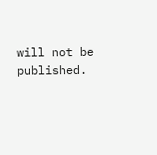will not be published.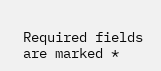Required fields are marked *